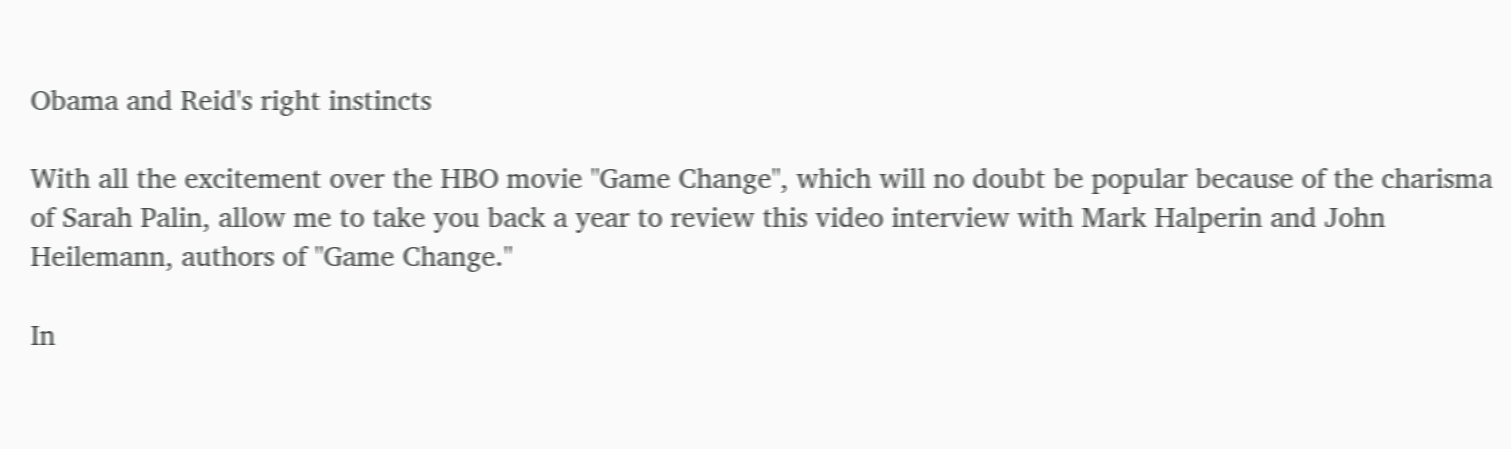Obama and Reid's right instincts

With all the excitement over the HBO movie "Game Change", which will no doubt be popular because of the charisma of Sarah Palin, allow me to take you back a year to review this video interview with Mark Halperin and John Heilemann, authors of "Game Change."

In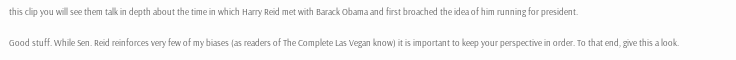this clip you will see them talk in depth about the time in which Harry Reid met with Barack Obama and first broached the idea of him running for president.

Good stuff. While Sen. Reid reinforces very few of my biases (as readers of The Complete Las Vegan know) it is important to keep your perspective in order. To that end, give this a look.